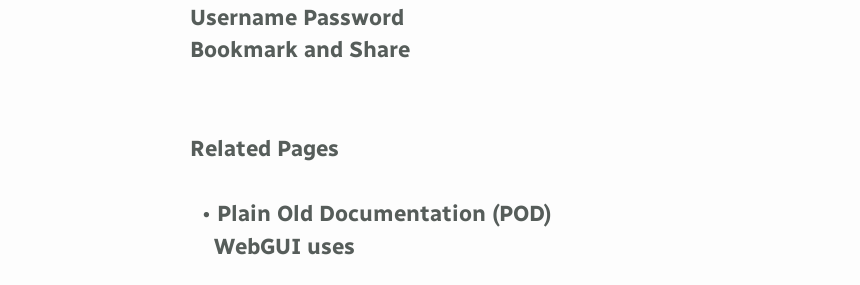Username Password
Bookmark and Share


Related Pages

  • Plain Old Documentation (POD)
    WebGUI uses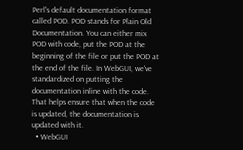Perl's default documentation format called POD. POD stands for Plain Old Documentation. You can either mix POD with code, put the POD at the beginning of the file or put the POD at the end of the file. In WebGUI, we've standardized on putting the documentation inline with the code. That helps ensure that when the code is updated, the documentation is updated with it.
  • WebGUI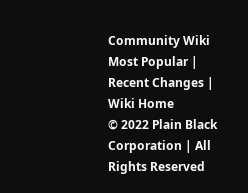Community Wiki
Most Popular | Recent Changes | Wiki Home
© 2022 Plain Black Corporation | All Rights Reserved